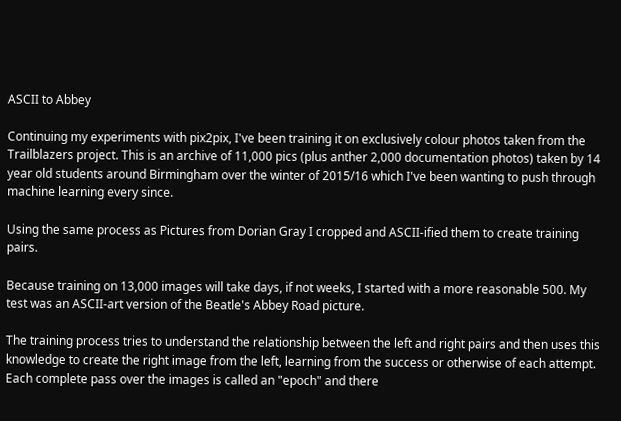ASCII to Abbey

Continuing my experiments with pix2pix, I've been training it on exclusively colour photos taken from the Trailblazers project. This is an archive of 11,000 pics (plus anther 2,000 documentation photos) taken by 14 year old students around Birmingham over the winter of 2015/16 which I've been wanting to push through machine learning every since.

Using the same process as Pictures from Dorian Gray I cropped and ASCII-ified them to create training pairs.

Because training on 13,000 images will take days, if not weeks, I started with a more reasonable 500. My test was an ASCII-art version of the Beatle's Abbey Road picture.

The training process tries to understand the relationship between the left and right pairs and then uses this knowledge to create the right image from the left, learning from the success or otherwise of each attempt. Each complete pass over the images is called an "epoch" and there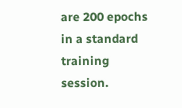are 200 epochs in a standard training session.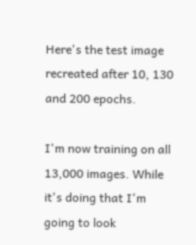Here's the test image recreated after 10, 130 and 200 epochs.

I'm now training on all 13,000 images. While it's doing that I'm going to look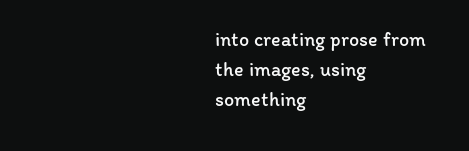into creating prose from the images, using something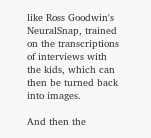like Ross Goodwin's NeuralSnap, trained on the transcriptions of interviews with the kids, which can then be turned back into images.

And then the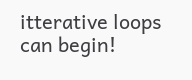itterative loops can begin!